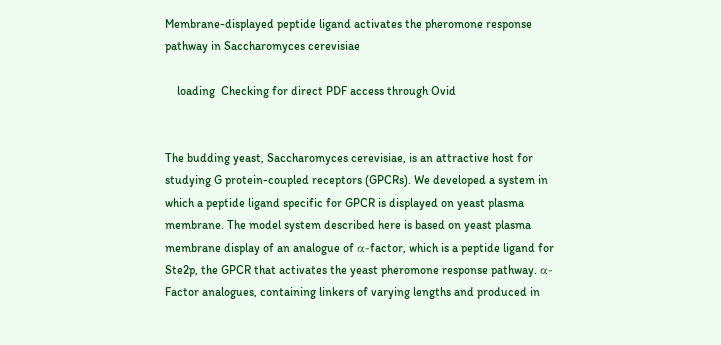Membrane-displayed peptide ligand activates the pheromone response pathway in Saccharomyces cerevisiae

    loading  Checking for direct PDF access through Ovid


The budding yeast, Saccharomyces cerevisiae, is an attractive host for studying G protein-coupled receptors (GPCRs). We developed a system in which a peptide ligand specific for GPCR is displayed on yeast plasma membrane. The model system described here is based on yeast plasma membrane display of an analogue of α-factor, which is a peptide ligand for Ste2p, the GPCR that activates the yeast pheromone response pathway. α-Factor analogues, containing linkers of varying lengths and produced in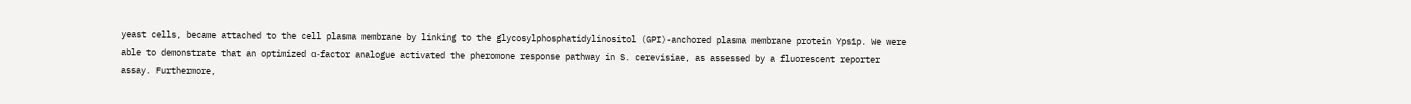yeast cells, became attached to the cell plasma membrane by linking to the glycosylphosphatidylinositol (GPI)-anchored plasma membrane protein Yps1p. We were able to demonstrate that an optimized α-factor analogue activated the pheromone response pathway in S. cerevisiae, as assessed by a fluorescent reporter assay. Furthermore,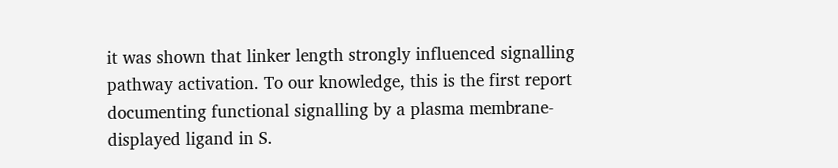it was shown that linker length strongly influenced signalling pathway activation. To our knowledge, this is the first report documenting functional signalling by a plasma membrane-displayed ligand in S.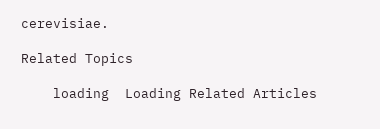cerevisiae.

Related Topics

    loading  Loading Related Articles